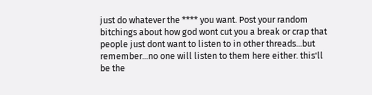just do whatever the **** you want. Post your random bitchings about how god wont cut you a break or crap that people just dont want to listen to in other threads...but remember...no one will listen to them here either. this'll be the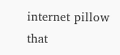internet pillow that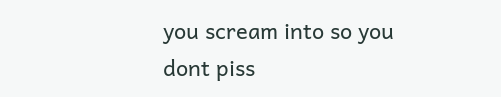you scream into so you dont piss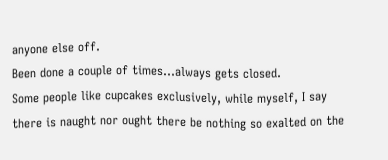anyone else off.
Been done a couple of times...always gets closed.
Some people like cupcakes exclusively, while myself, I say there is naught nor ought there be nothing so exalted on the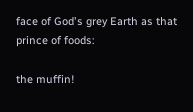face of God's grey Earth as that prince of foods:

the muffin!